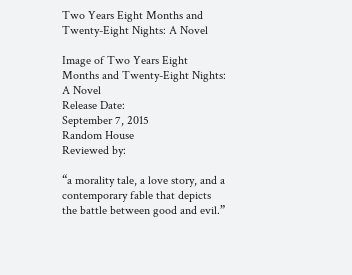Two Years Eight Months and Twenty-Eight Nights: A Novel

Image of Two Years Eight Months and Twenty-Eight Nights: A Novel
Release Date:
September 7, 2015
Random House
Reviewed by:

“a morality tale, a love story, and a contemporary fable that depicts the battle between good and evil.”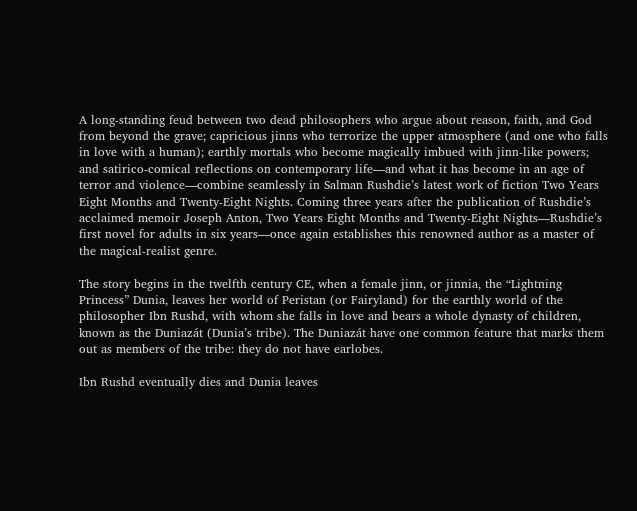A long-standing feud between two dead philosophers who argue about reason, faith, and God from beyond the grave; capricious jinns who terrorize the upper atmosphere (and one who falls in love with a human); earthly mortals who become magically imbued with jinn-like powers; and satirico-comical reflections on contemporary life—and what it has become in an age of terror and violence—combine seamlessly in Salman Rushdie’s latest work of fiction Two Years Eight Months and Twenty-Eight Nights. Coming three years after the publication of Rushdie’s acclaimed memoir Joseph Anton, Two Years Eight Months and Twenty-Eight Nights—Rushdie’s first novel for adults in six years—once again establishes this renowned author as a master of the magical-realist genre.

The story begins in the twelfth century CE, when a female jinn, or jinnia, the “Lightning Princess” Dunia, leaves her world of Peristan (or Fairyland) for the earthly world of the philosopher Ibn Rushd, with whom she falls in love and bears a whole dynasty of children, known as the Duniazát (Dunia’s tribe). The Duniazát have one common feature that marks them out as members of the tribe: they do not have earlobes.

Ibn Rushd eventually dies and Dunia leaves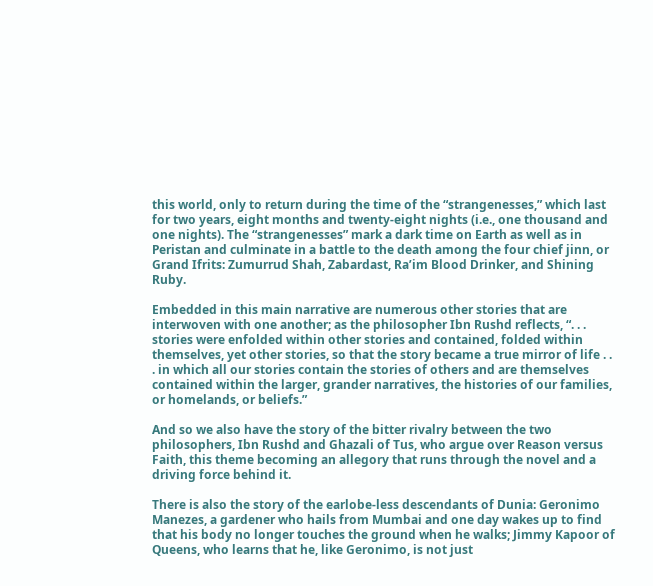this world, only to return during the time of the “strangenesses,” which last for two years, eight months and twenty-eight nights (i.e., one thousand and one nights). The “strangenesses” mark a dark time on Earth as well as in Peristan and culminate in a battle to the death among the four chief jinn, or Grand Ifrits: Zumurrud Shah, Zabardast, Ra’im Blood Drinker, and Shining Ruby.

Embedded in this main narrative are numerous other stories that are interwoven with one another; as the philosopher Ibn Rushd reflects, “. . . stories were enfolded within other stories and contained, folded within themselves, yet other stories, so that the story became a true mirror of life . . . in which all our stories contain the stories of others and are themselves contained within the larger, grander narratives, the histories of our families, or homelands, or beliefs.”

And so we also have the story of the bitter rivalry between the two philosophers, Ibn Rushd and Ghazali of Tus, who argue over Reason versus Faith, this theme becoming an allegory that runs through the novel and a driving force behind it.

There is also the story of the earlobe-less descendants of Dunia: Geronimo Manezes, a gardener who hails from Mumbai and one day wakes up to find that his body no longer touches the ground when he walks; Jimmy Kapoor of Queens, who learns that he, like Geronimo, is not just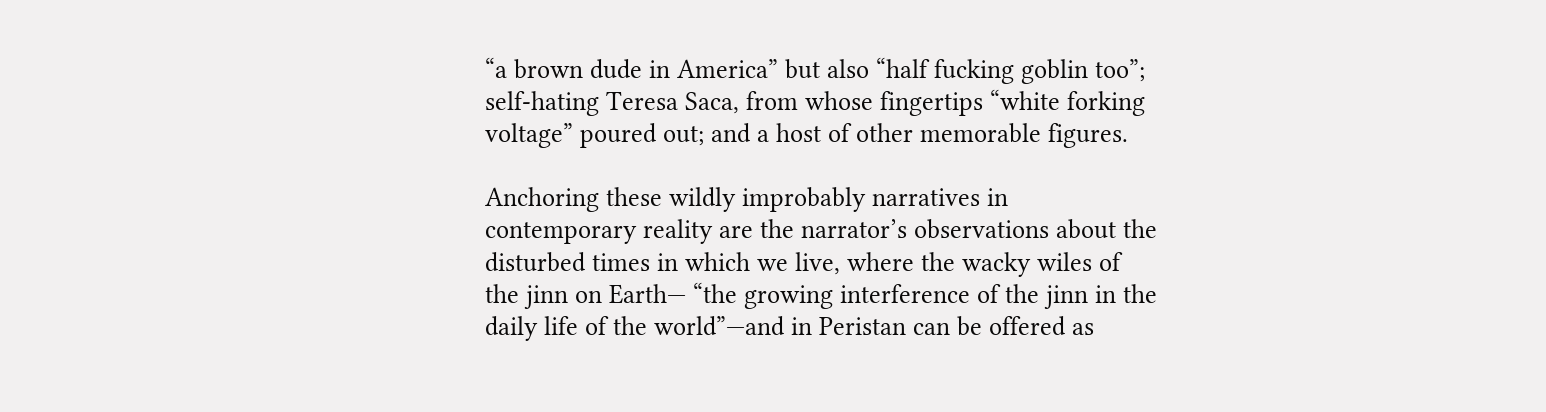“a brown dude in America” but also “half fucking goblin too”; self-hating Teresa Saca, from whose fingertips “white forking voltage” poured out; and a host of other memorable figures.

Anchoring these wildly improbably narratives in contemporary reality are the narrator’s observations about the disturbed times in which we live, where the wacky wiles of the jinn on Earth— “the growing interference of the jinn in the daily life of the world”—and in Peristan can be offered as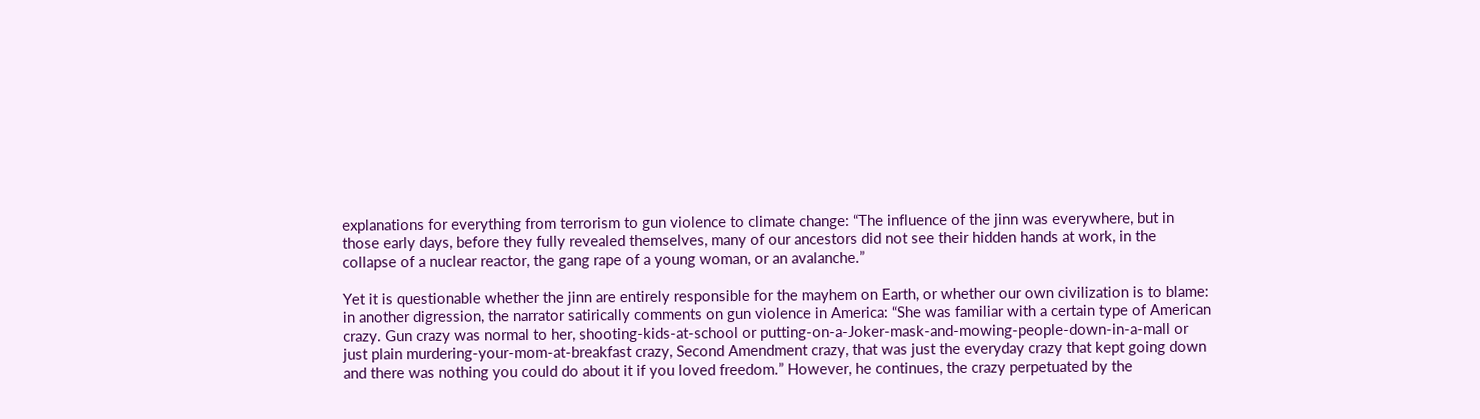explanations for everything from terrorism to gun violence to climate change: “The influence of the jinn was everywhere, but in those early days, before they fully revealed themselves, many of our ancestors did not see their hidden hands at work, in the collapse of a nuclear reactor, the gang rape of a young woman, or an avalanche.”

Yet it is questionable whether the jinn are entirely responsible for the mayhem on Earth, or whether our own civilization is to blame: in another digression, the narrator satirically comments on gun violence in America: “She was familiar with a certain type of American crazy. Gun crazy was normal to her, shooting-kids-at-school or putting-on-a-Joker-mask-and-mowing-people-down-in-a-mall or just plain murdering-your-mom-at-breakfast crazy, Second Amendment crazy, that was just the everyday crazy that kept going down and there was nothing you could do about it if you loved freedom.” However, he continues, the crazy perpetuated by the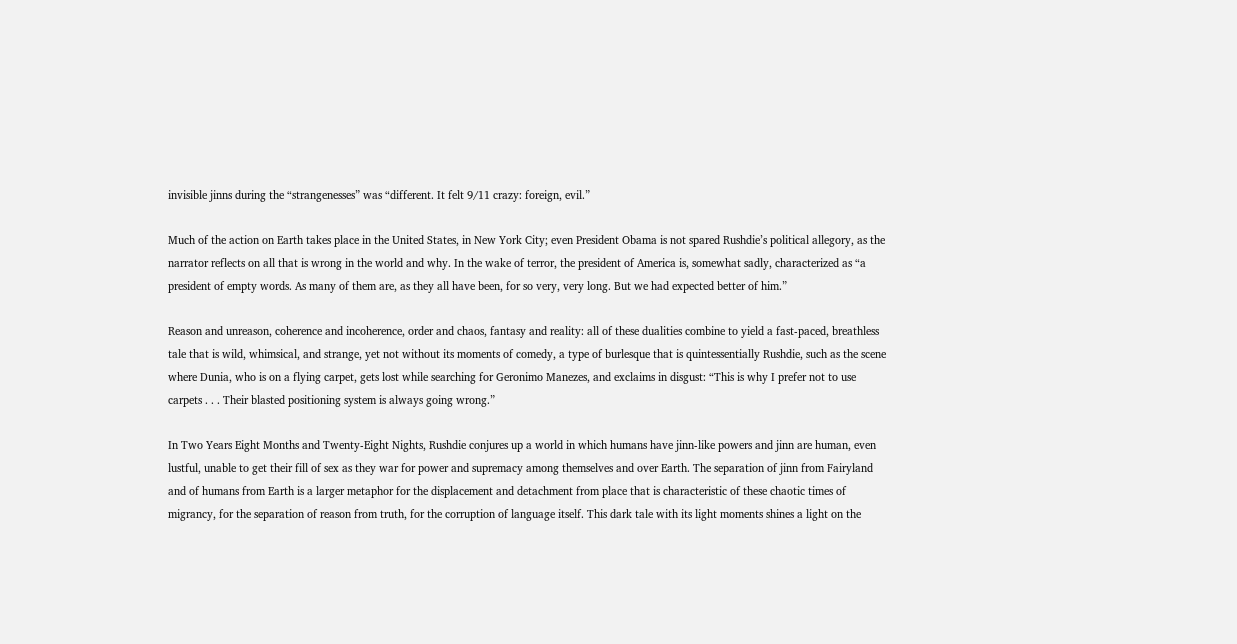invisible jinns during the “strangenesses” was “different. It felt 9/11 crazy: foreign, evil.”

Much of the action on Earth takes place in the United States, in New York City; even President Obama is not spared Rushdie’s political allegory, as the narrator reflects on all that is wrong in the world and why. In the wake of terror, the president of America is, somewhat sadly, characterized as “a president of empty words. As many of them are, as they all have been, for so very, very long. But we had expected better of him.”

Reason and unreason, coherence and incoherence, order and chaos, fantasy and reality: all of these dualities combine to yield a fast-paced, breathless tale that is wild, whimsical, and strange, yet not without its moments of comedy, a type of burlesque that is quintessentially Rushdie, such as the scene where Dunia, who is on a flying carpet, gets lost while searching for Geronimo Manezes, and exclaims in disgust: “This is why I prefer not to use carpets . . . Their blasted positioning system is always going wrong.”

In Two Years Eight Months and Twenty-Eight Nights, Rushdie conjures up a world in which humans have jinn-like powers and jinn are human, even lustful, unable to get their fill of sex as they war for power and supremacy among themselves and over Earth. The separation of jinn from Fairyland and of humans from Earth is a larger metaphor for the displacement and detachment from place that is characteristic of these chaotic times of migrancy, for the separation of reason from truth, for the corruption of language itself. This dark tale with its light moments shines a light on the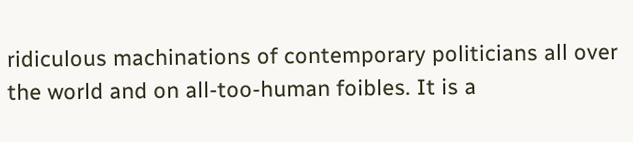ridiculous machinations of contemporary politicians all over the world and on all-too-human foibles. It is a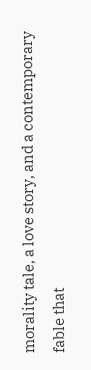morality tale, a love story, and a contemporary fable that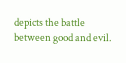depicts the battle between good and evil.